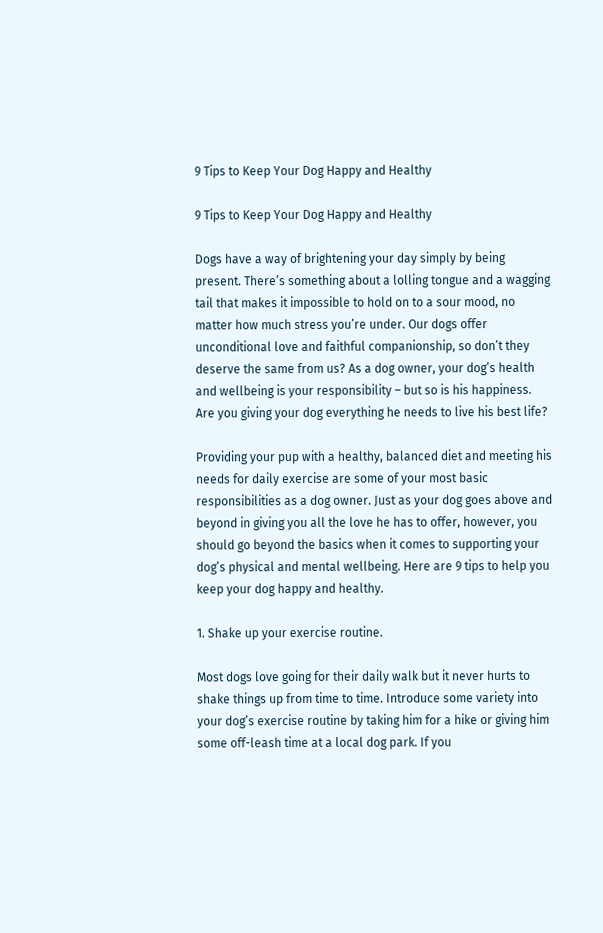9 Tips to Keep Your Dog Happy and Healthy

9 Tips to Keep Your Dog Happy and Healthy

Dogs have a way of brightening your day simply by being present. There’s something about a lolling tongue and a wagging tail that makes it impossible to hold on to a sour mood, no matter how much stress you’re under. Our dogs offer unconditional love and faithful companionship, so don’t they deserve the same from us? As a dog owner, your dog’s health and wellbeing is your responsibility – but so is his happiness. Are you giving your dog everything he needs to live his best life?

Providing your pup with a healthy, balanced diet and meeting his needs for daily exercise are some of your most basic responsibilities as a dog owner. Just as your dog goes above and beyond in giving you all the love he has to offer, however, you should go beyond the basics when it comes to supporting your dog’s physical and mental wellbeing. Here are 9 tips to help you keep your dog happy and healthy.

1. Shake up your exercise routine.

Most dogs love going for their daily walk but it never hurts to shake things up from time to time. Introduce some variety into your dog’s exercise routine by taking him for a hike or giving him some off-leash time at a local dog park. If you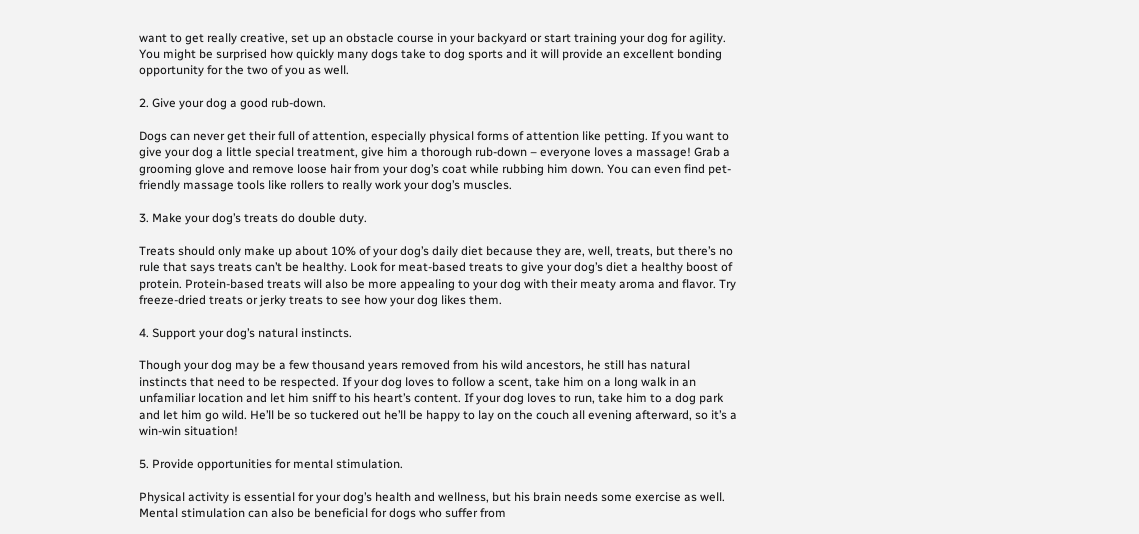want to get really creative, set up an obstacle course in your backyard or start training your dog for agility. You might be surprised how quickly many dogs take to dog sports and it will provide an excellent bonding opportunity for the two of you as well.

2. Give your dog a good rub-down.

Dogs can never get their full of attention, especially physical forms of attention like petting. If you want to give your dog a little special treatment, give him a thorough rub-down – everyone loves a massage! Grab a grooming glove and remove loose hair from your dog’s coat while rubbing him down. You can even find pet-friendly massage tools like rollers to really work your dog’s muscles.

3. Make your dog’s treats do double duty.

Treats should only make up about 10% of your dog’s daily diet because they are, well, treats, but there’s no rule that says treats can’t be healthy. Look for meat-based treats to give your dog’s diet a healthy boost of protein. Protein-based treats will also be more appealing to your dog with their meaty aroma and flavor. Try freeze-dried treats or jerky treats to see how your dog likes them.

4. Support your dog’s natural instincts.

Though your dog may be a few thousand years removed from his wild ancestors, he still has natural instincts that need to be respected. If your dog loves to follow a scent, take him on a long walk in an unfamiliar location and let him sniff to his heart’s content. If your dog loves to run, take him to a dog park and let him go wild. He’ll be so tuckered out he’ll be happy to lay on the couch all evening afterward, so it’s a win-win situation!

5. Provide opportunities for mental stimulation.

Physical activity is essential for your dog’s health and wellness, but his brain needs some exercise as well. Mental stimulation can also be beneficial for dogs who suffer from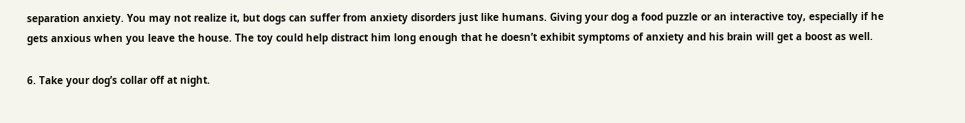separation anxiety. You may not realize it, but dogs can suffer from anxiety disorders just like humans. Giving your dog a food puzzle or an interactive toy, especially if he gets anxious when you leave the house. The toy could help distract him long enough that he doesn’t exhibit symptoms of anxiety and his brain will get a boost as well.

6. Take your dog’s collar off at night.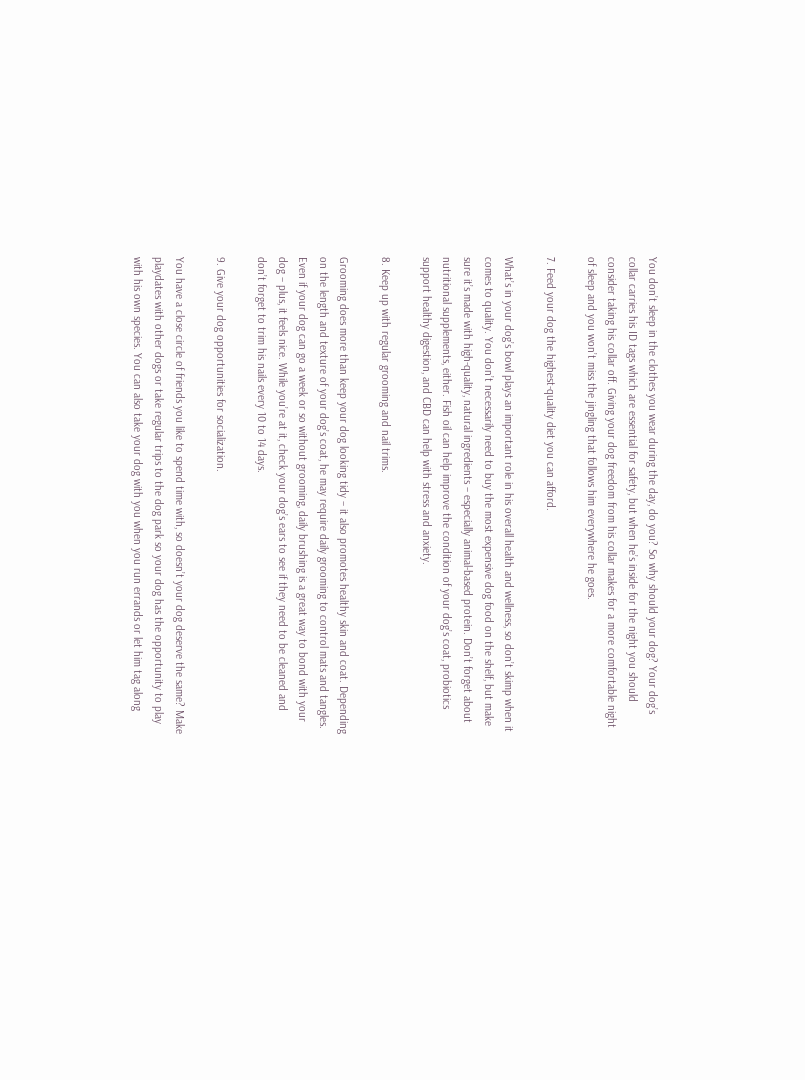You don’t sleep in the clothes you wear during the day, do you? So why should your dog? Your dog’s collar carries his ID tags which are essential for safety, but when he’s inside for the night you should consider taking his collar off. Giving your dog freedom from his collar makes for a more comfortable night of sleep and you won’t miss the jingling that follows him everywhere he goes.

7. Feed your dog the highest-quality diet you can afford.

What’s in your dog’s bowl plays an important role in his overall health and wellness, so don’t skimp when it comes to quality. You don’t necessarily need to buy the most expensive dog food on the shelf, but make sure it’s made with high-quality, natural ingredients – especially animal-based protein. Don’t forget about nutritional supplements, either. Fish oil can help improve the condition of your dog’s coat, probiotics support healthy digestion, and CBD can help with stress and anxiety.

8. Keep up with regular grooming and nail trims.

Grooming does more than keep your dog looking tidy – it also promotes healthy skin and coat. Depending on the length and texture of your dog’s coat, he may require daily grooming to control mats and tangles. Even if your dog can go a week or so without grooming, daily brushing is a great way to bond with your dog – plus, it feels nice. While you’re at it, check your dog’s ears to see if they need to be cleaned and don’t forget to trim his nails every 10 to 14 days.

9. Give your dog opportunities for socialization.

You have a close circle of friends you like to spend time with, so doesn’t your dog deserve the same? Make playdates with other dogs or take regular trips to the dog park so your dog has the opportunity to play with his own species. You can also take your dog with you when you run errands or let him tag along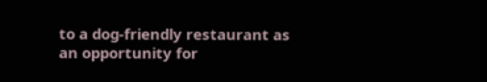to a dog-friendly restaurant as an opportunity for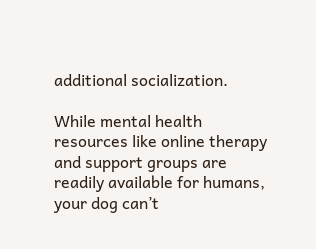additional socialization.

While mental health resources like online therapy and support groups are readily available for humans, your dog can’t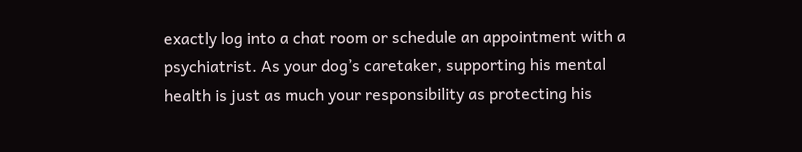exactly log into a chat room or schedule an appointment with a psychiatrist. As your dog’s caretaker, supporting his mental health is just as much your responsibility as protecting his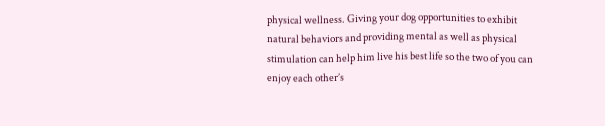physical wellness. Giving your dog opportunities to exhibit natural behaviors and providing mental as well as physical stimulation can help him live his best life so the two of you can enjoy each other’s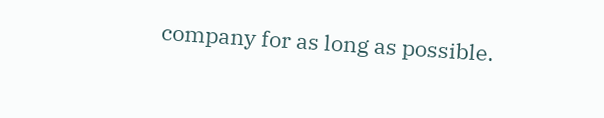company for as long as possible.